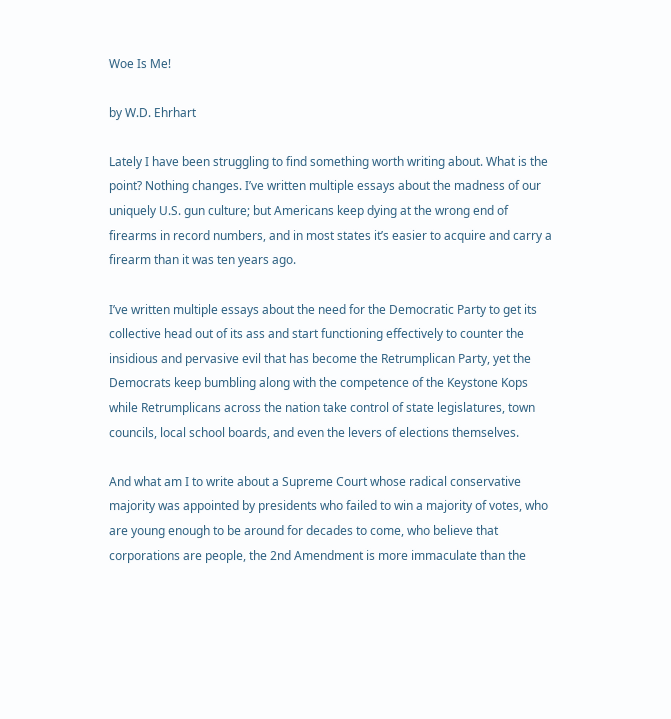Woe Is Me!

by W.D. Ehrhart

Lately I have been struggling to find something worth writing about. What is the point? Nothing changes. I’ve written multiple essays about the madness of our uniquely U.S. gun culture; but Americans keep dying at the wrong end of firearms in record numbers, and in most states it’s easier to acquire and carry a firearm than it was ten years ago.

I’ve written multiple essays about the need for the Democratic Party to get its collective head out of its ass and start functioning effectively to counter the insidious and pervasive evil that has become the Retrumplican Party, yet the Democrats keep bumbling along with the competence of the Keystone Kops while Retrumplicans across the nation take control of state legislatures, town councils, local school boards, and even the levers of elections themselves.

And what am I to write about a Supreme Court whose radical conservative majority was appointed by presidents who failed to win a majority of votes, who are young enough to be around for decades to come, who believe that corporations are people, the 2nd Amendment is more immaculate than the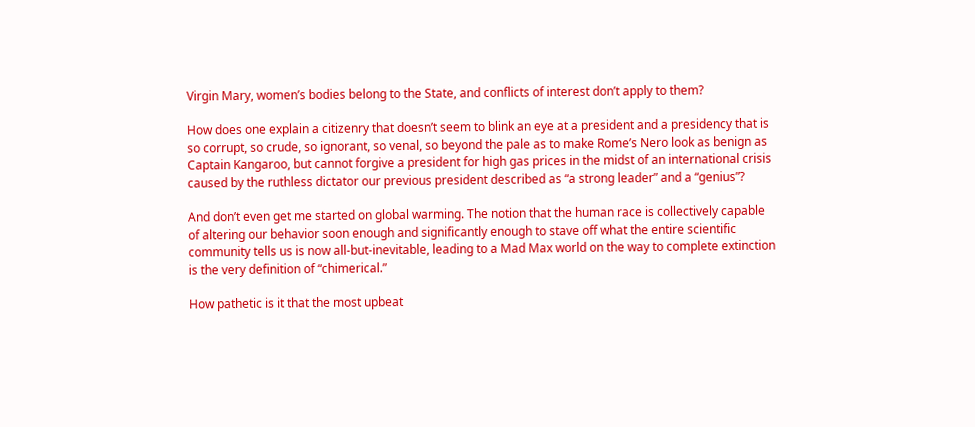Virgin Mary, women’s bodies belong to the State, and conflicts of interest don’t apply to them?

How does one explain a citizenry that doesn’t seem to blink an eye at a president and a presidency that is so corrupt, so crude, so ignorant, so venal, so beyond the pale as to make Rome’s Nero look as benign as Captain Kangaroo, but cannot forgive a president for high gas prices in the midst of an international crisis caused by the ruthless dictator our previous president described as “a strong leader” and a “genius”?

And don’t even get me started on global warming. The notion that the human race is collectively capable of altering our behavior soon enough and significantly enough to stave off what the entire scientific community tells us is now all-but-inevitable, leading to a Mad Max world on the way to complete extinction is the very definition of “chimerical.”

How pathetic is it that the most upbeat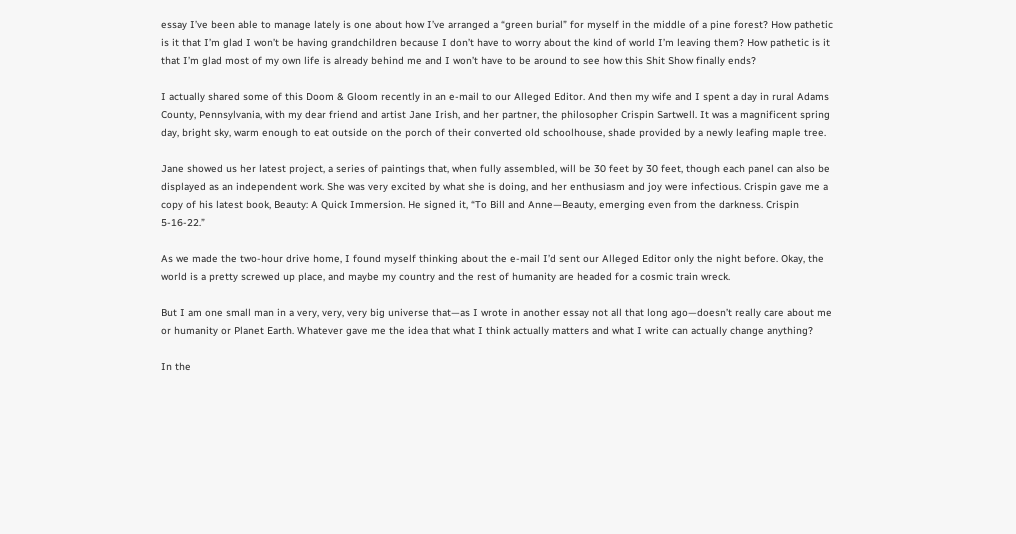essay I’ve been able to manage lately is one about how I’ve arranged a “green burial” for myself in the middle of a pine forest? How pathetic is it that I’m glad I won’t be having grandchildren because I don’t have to worry about the kind of world I’m leaving them? How pathetic is it that I’m glad most of my own life is already behind me and I won’t have to be around to see how this Shit Show finally ends?

I actually shared some of this Doom & Gloom recently in an e-mail to our Alleged Editor. And then my wife and I spent a day in rural Adams County, Pennsylvania, with my dear friend and artist Jane Irish, and her partner, the philosopher Crispin Sartwell. It was a magnificent spring day, bright sky, warm enough to eat outside on the porch of their converted old schoolhouse, shade provided by a newly leafing maple tree.

Jane showed us her latest project, a series of paintings that, when fully assembled, will be 30 feet by 30 feet, though each panel can also be displayed as an independent work. She was very excited by what she is doing, and her enthusiasm and joy were infectious. Crispin gave me a copy of his latest book, Beauty: A Quick Immersion. He signed it, “To Bill and Anne—Beauty, emerging even from the darkness. Crispin 5-16-22.”

As we made the two-hour drive home, I found myself thinking about the e-mail I’d sent our Alleged Editor only the night before. Okay, the world is a pretty screwed up place, and maybe my country and the rest of humanity are headed for a cosmic train wreck.

But I am one small man in a very, very, very big universe that—as I wrote in another essay not all that long ago—doesn’t really care about me or humanity or Planet Earth. Whatever gave me the idea that what I think actually matters and what I write can actually change anything?

In the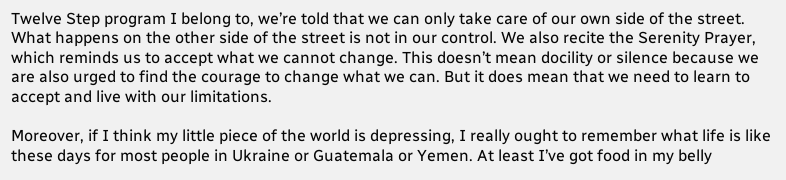Twelve Step program I belong to, we’re told that we can only take care of our own side of the street. What happens on the other side of the street is not in our control. We also recite the Serenity Prayer, which reminds us to accept what we cannot change. This doesn’t mean docility or silence because we are also urged to find the courage to change what we can. But it does mean that we need to learn to accept and live with our limitations.

Moreover, if I think my little piece of the world is depressing, I really ought to remember what life is like these days for most people in Ukraine or Guatemala or Yemen. At least I’ve got food in my belly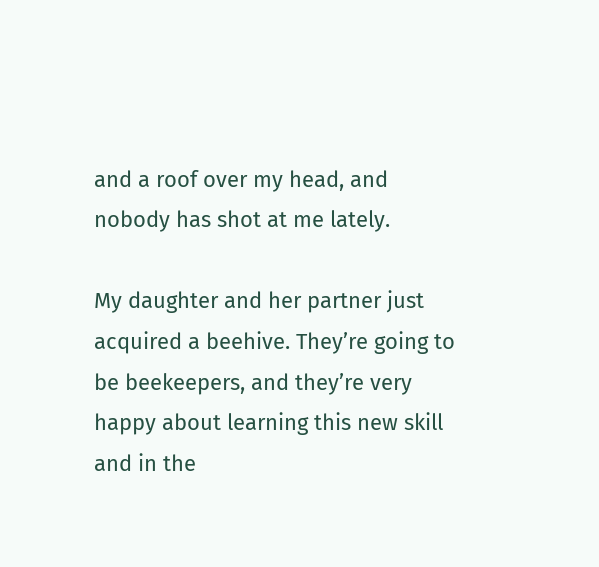and a roof over my head, and nobody has shot at me lately.

My daughter and her partner just acquired a beehive. They’re going to be beekeepers, and they’re very happy about learning this new skill and in the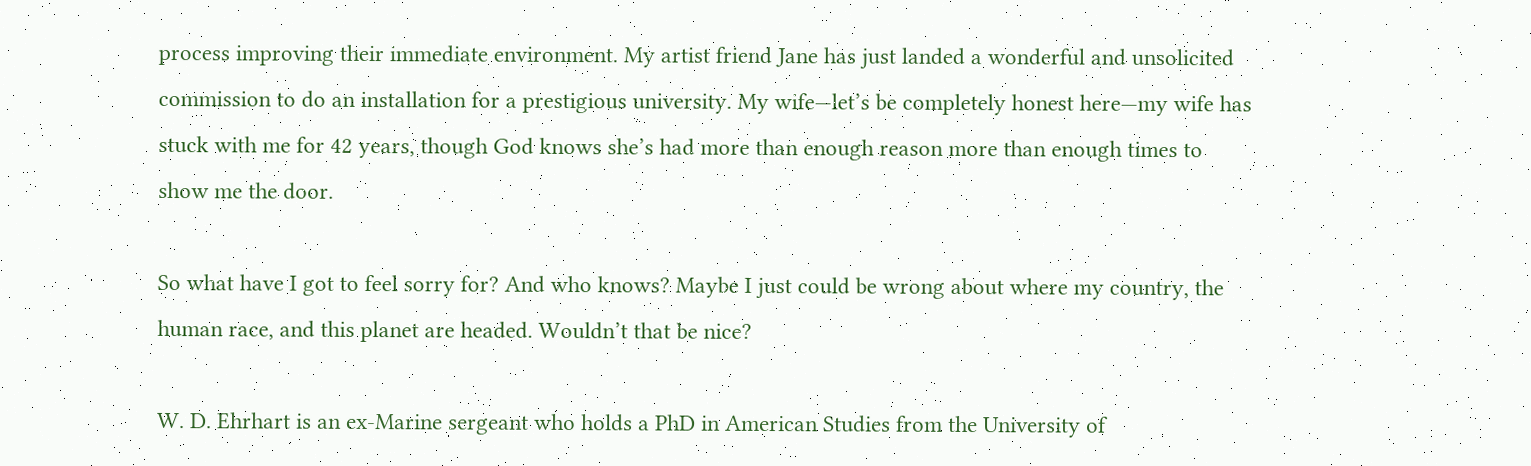process improving their immediate environment. My artist friend Jane has just landed a wonderful and unsolicited commission to do an installation for a prestigious university. My wife—let’s be completely honest here—my wife has stuck with me for 42 years, though God knows she’s had more than enough reason more than enough times to show me the door.

So what have I got to feel sorry for? And who knows? Maybe I just could be wrong about where my country, the human race, and this planet are headed. Wouldn’t that be nice?

W. D. Ehrhart is an ex-Marine sergeant who holds a PhD in American Studies from the University of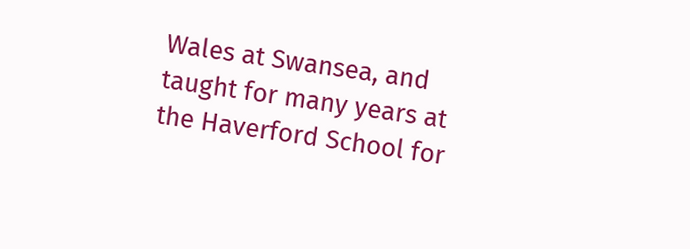Wales at Swansea, and taught for many years at the Haverford School for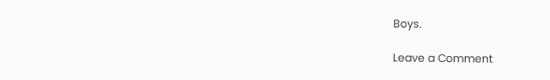Boys.

Leave a Comment